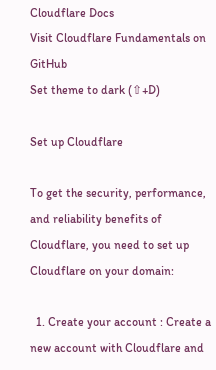Cloudflare Docs
Visit Cloudflare Fundamentals on GitHub
Set theme to dark (⇧+D)

Set up Cloudflare

To get the security, performance, and reliability benefits of Cloudflare, you need to set up Cloudflare on your domain:

  1. Create your account : Create a new account with Cloudflare and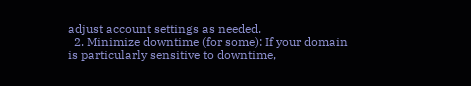adjust account settings as needed.
  2. Minimize downtime (for some): If your domain is particularly sensitive to downtime,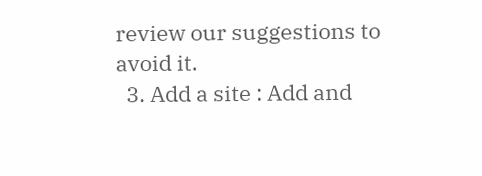review our suggestions to avoid it.
  3. Add a site : Add and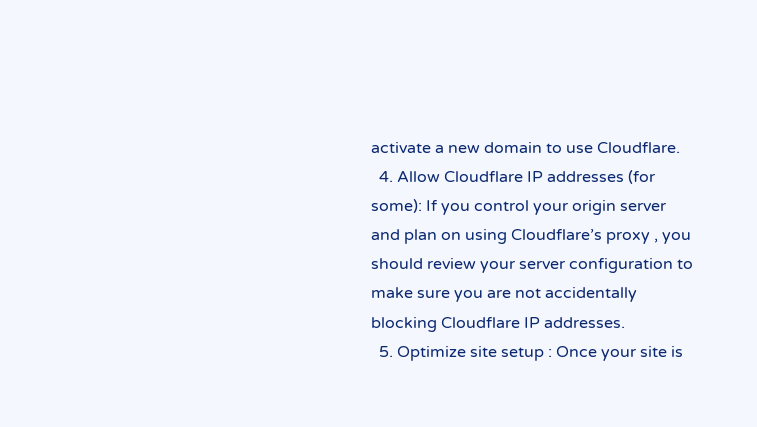activate a new domain to use Cloudflare.
  4. Allow Cloudflare IP addresses (for some): If you control your origin server and plan on using Cloudflare’s proxy , you should review your server configuration to make sure you are not accidentally blocking Cloudflare IP addresses.
  5. Optimize site setup : Once your site is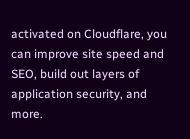activated on Cloudflare, you can improve site speed and SEO, build out layers of application security, and more.